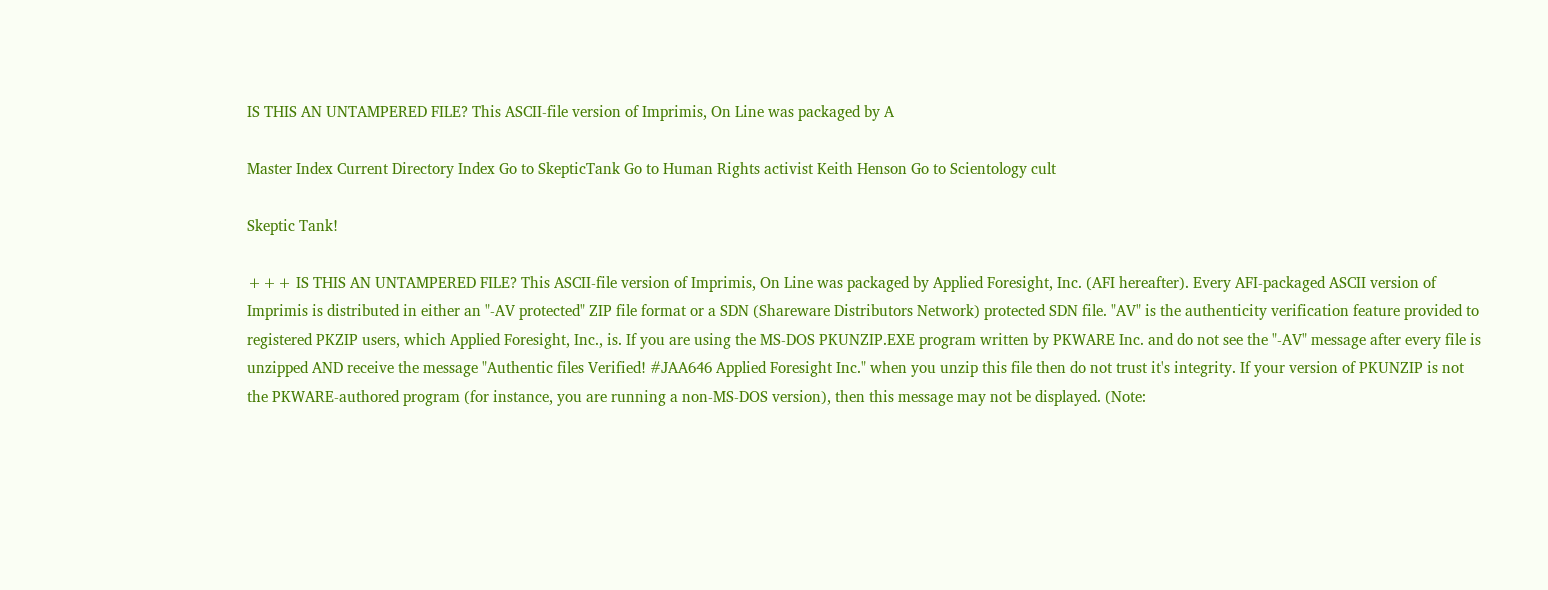IS THIS AN UNTAMPERED FILE? This ASCII-file version of Imprimis, On Line was packaged by A

Master Index Current Directory Index Go to SkepticTank Go to Human Rights activist Keith Henson Go to Scientology cult

Skeptic Tank!

+++ IS THIS AN UNTAMPERED FILE? This ASCII-file version of Imprimis, On Line was packaged by Applied Foresight, Inc. (AFI hereafter). Every AFI-packaged ASCII version of Imprimis is distributed in either an "-AV protected" ZIP file format or a SDN (Shareware Distributors Network) protected SDN file. "AV" is the authenticity verification feature provided to registered PKZIP users, which Applied Foresight, Inc., is. If you are using the MS-DOS PKUNZIP.EXE program written by PKWARE Inc. and do not see the "-AV" message after every file is unzipped AND receive the message "Authentic files Verified! #JAA646 Applied Foresight Inc." when you unzip this file then do not trust it's integrity. If your version of PKUNZIP is not the PKWARE-authored program (for instance, you are running a non-MS-DOS version), then this message may not be displayed. (Note: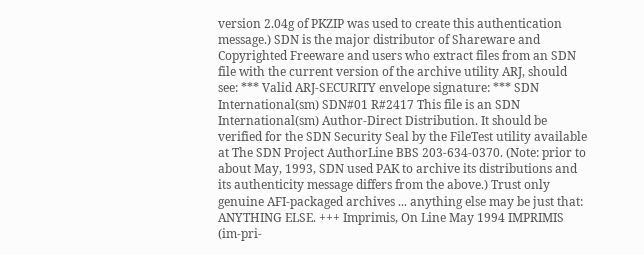version 2.04g of PKZIP was used to create this authentication message.) SDN is the major distributor of Shareware and Copyrighted Freeware and users who extract files from an SDN file with the current version of the archive utility ARJ, should see: *** Valid ARJ-SECURITY envelope signature: *** SDN International(sm) SDN#01 R#2417 This file is an SDN International(sm) Author-Direct Distribution. It should be verified for the SDN Security Seal by the FileTest utility available at The SDN Project AuthorLine BBS 203-634-0370. (Note: prior to about May, 1993, SDN used PAK to archive its distributions and its authenticity message differs from the above.) Trust only genuine AFI-packaged archives ... anything else may be just that: ANYTHING ELSE. +++ Imprimis, On Line May 1994 IMPRIMIS (im-pri-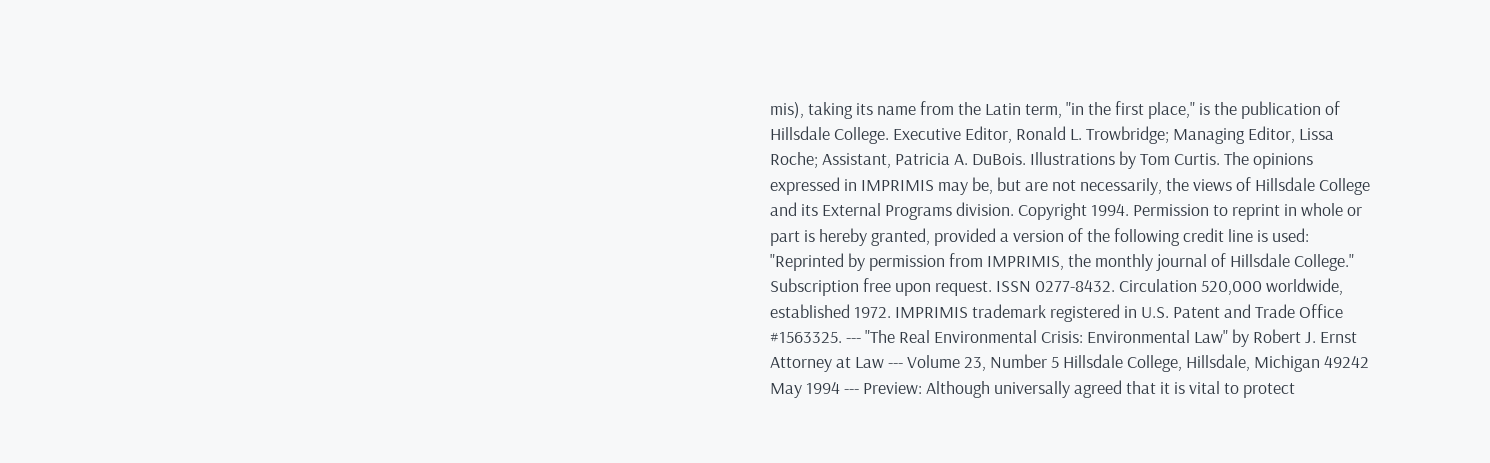mis), taking its name from the Latin term, "in the first place," is the publication of Hillsdale College. Executive Editor, Ronald L. Trowbridge; Managing Editor, Lissa Roche; Assistant, Patricia A. DuBois. Illustrations by Tom Curtis. The opinions expressed in IMPRIMIS may be, but are not necessarily, the views of Hillsdale College and its External Programs division. Copyright 1994. Permission to reprint in whole or part is hereby granted, provided a version of the following credit line is used: "Reprinted by permission from IMPRIMIS, the monthly journal of Hillsdale College." Subscription free upon request. ISSN 0277-8432. Circulation 520,000 worldwide, established 1972. IMPRIMIS trademark registered in U.S. Patent and Trade Office #1563325. --- "The Real Environmental Crisis: Environmental Law" by Robert J. Ernst Attorney at Law --- Volume 23, Number 5 Hillsdale College, Hillsdale, Michigan 49242 May 1994 --- Preview: Although universally agreed that it is vital to protect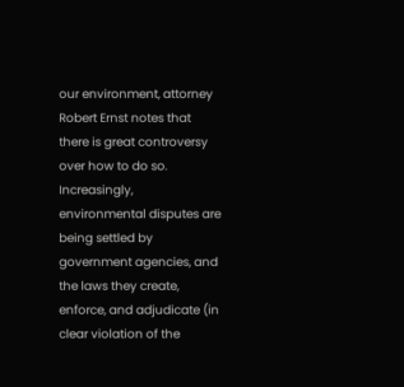our environment, attorney Robert Ernst notes that there is great controversy over how to do so. Increasingly, environmental disputes are being settled by government agencies, and the laws they create, enforce, and adjudicate (in clear violation of the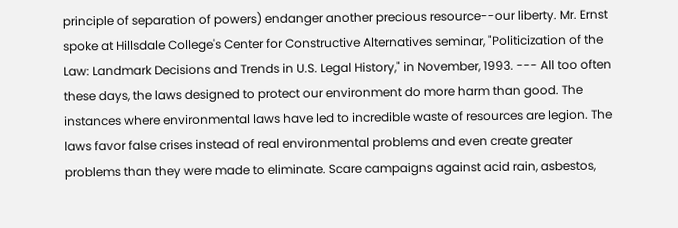principle of separation of powers) endanger another precious resource--our liberty. Mr. Ernst spoke at Hillsdale College's Center for Constructive Alternatives seminar, "Politicization of the Law: Landmark Decisions and Trends in U.S. Legal History," in November, 1993. --- All too often these days, the laws designed to protect our environment do more harm than good. The instances where environmental laws have led to incredible waste of resources are legion. The laws favor false crises instead of real environmental problems and even create greater problems than they were made to eliminate. Scare campaigns against acid rain, asbestos,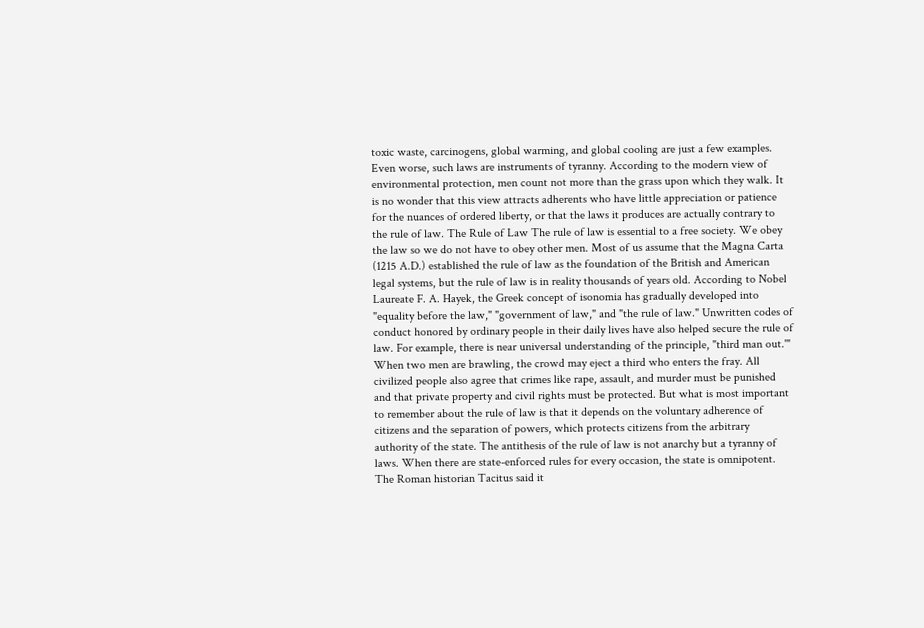toxic waste, carcinogens, global warming, and global cooling are just a few examples. Even worse, such laws are instruments of tyranny. According to the modern view of environmental protection, men count not more than the grass upon which they walk. It is no wonder that this view attracts adherents who have little appreciation or patience for the nuances of ordered liberty, or that the laws it produces are actually contrary to the rule of law. The Rule of Law The rule of law is essential to a free society. We obey the law so we do not have to obey other men. Most of us assume that the Magna Carta (1215 A.D.) established the rule of law as the foundation of the British and American legal systems, but the rule of law is in reality thousands of years old. According to Nobel Laureate F. A. Hayek, the Greek concept of isonomia has gradually developed into "equality before the law," "government of law," and "the rule of law." Unwritten codes of conduct honored by ordinary people in their daily lives have also helped secure the rule of law. For example, there is near universal understanding of the principle, "third man out.'" When two men are brawling, the crowd may eject a third who enters the fray. All civilized people also agree that crimes like rape, assault, and murder must be punished and that private property and civil rights must be protected. But what is most important to remember about the rule of law is that it depends on the voluntary adherence of citizens and the separation of powers, which protects citizens from the arbitrary authority of the state. The antithesis of the rule of law is not anarchy but a tyranny of laws. When there are state-enforced rules for every occasion, the state is omnipotent. The Roman historian Tacitus said it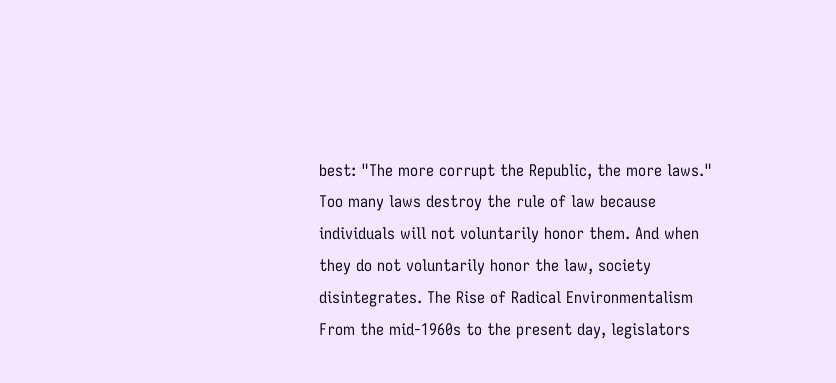best: "The more corrupt the Republic, the more laws." Too many laws destroy the rule of law because individuals will not voluntarily honor them. And when they do not voluntarily honor the law, society disintegrates. The Rise of Radical Environmentalism From the mid-1960s to the present day, legislators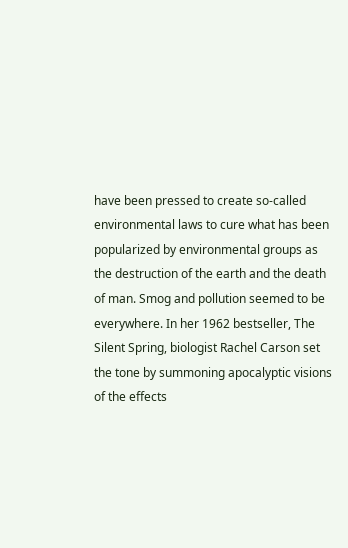have been pressed to create so-called environmental laws to cure what has been popularized by environmental groups as the destruction of the earth and the death of man. Smog and pollution seemed to be everywhere. In her 1962 bestseller, The Silent Spring, biologist Rachel Carson set the tone by summoning apocalyptic visions of the effects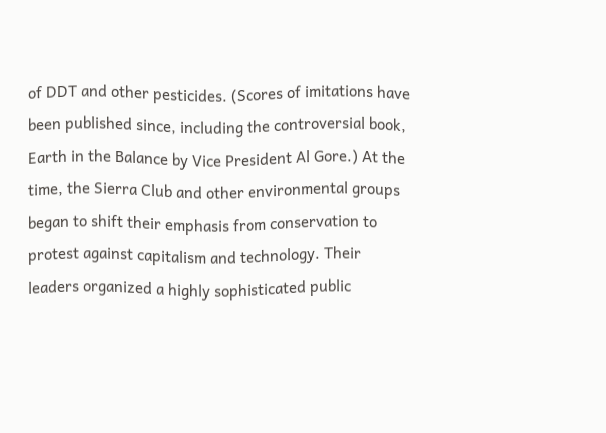of DDT and other pesticides. (Scores of imitations have been published since, including the controversial book, Earth in the Balance by Vice President Al Gore.) At the time, the Sierra Club and other environmental groups began to shift their emphasis from conservation to protest against capitalism and technology. Their leaders organized a highly sophisticated public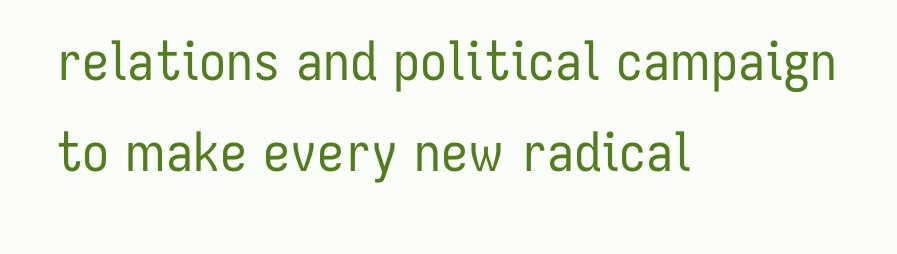relations and political campaign to make every new radical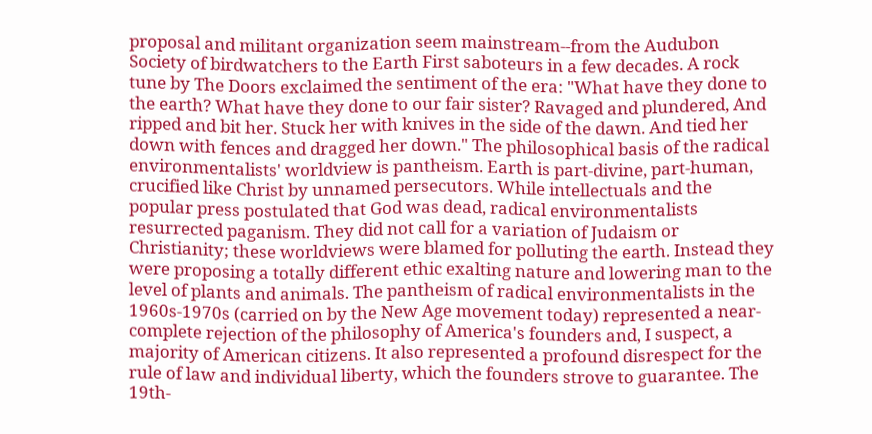proposal and militant organization seem mainstream--from the Audubon Society of birdwatchers to the Earth First saboteurs in a few decades. A rock tune by The Doors exclaimed the sentiment of the era: "What have they done to the earth? What have they done to our fair sister? Ravaged and plundered, And ripped and bit her. Stuck her with knives in the side of the dawn. And tied her down with fences and dragged her down." The philosophical basis of the radical environmentalists' worldview is pantheism. Earth is part-divine, part-human, crucified like Christ by unnamed persecutors. While intellectuals and the popular press postulated that God was dead, radical environmentalists resurrected paganism. They did not call for a variation of Judaism or Christianity; these worldviews were blamed for polluting the earth. Instead they were proposing a totally different ethic exalting nature and lowering man to the level of plants and animals. The pantheism of radical environmentalists in the 1960s-1970s (carried on by the New Age movement today) represented a near-complete rejection of the philosophy of America's founders and, I suspect, a majority of American citizens. It also represented a profound disrespect for the rule of law and individual liberty, which the founders strove to guarantee. The 19th-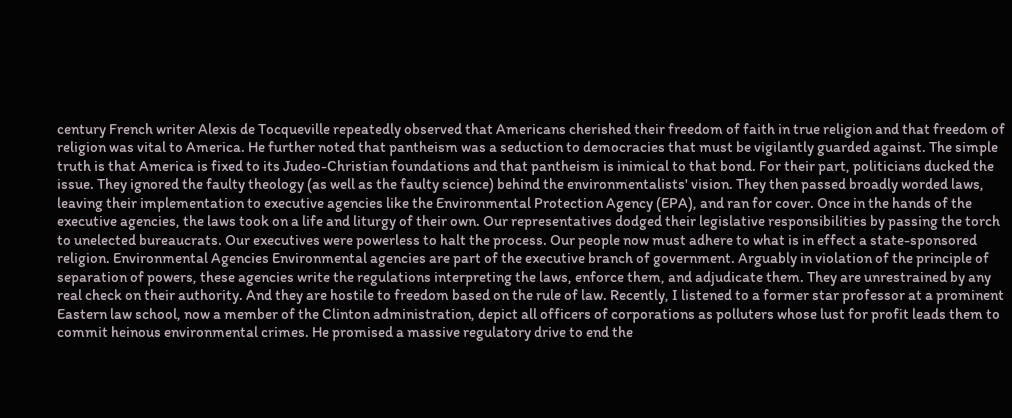century French writer Alexis de Tocqueville repeatedly observed that Americans cherished their freedom of faith in true religion and that freedom of religion was vital to America. He further noted that pantheism was a seduction to democracies that must be vigilantly guarded against. The simple truth is that America is fixed to its Judeo-Christian foundations and that pantheism is inimical to that bond. For their part, politicians ducked the issue. They ignored the faulty theology (as well as the faulty science) behind the environmentalists' vision. They then passed broadly worded laws, leaving their implementation to executive agencies like the Environmental Protection Agency (EPA), and ran for cover. Once in the hands of the executive agencies, the laws took on a life and liturgy of their own. Our representatives dodged their legislative responsibilities by passing the torch to unelected bureaucrats. Our executives were powerless to halt the process. Our people now must adhere to what is in effect a state-sponsored religion. Environmental Agencies Environmental agencies are part of the executive branch of government. Arguably in violation of the principle of separation of powers, these agencies write the regulations interpreting the laws, enforce them, and adjudicate them. They are unrestrained by any real check on their authority. And they are hostile to freedom based on the rule of law. Recently, I listened to a former star professor at a prominent Eastern law school, now a member of the Clinton administration, depict all officers of corporations as polluters whose lust for profit leads them to commit heinous environmental crimes. He promised a massive regulatory drive to end the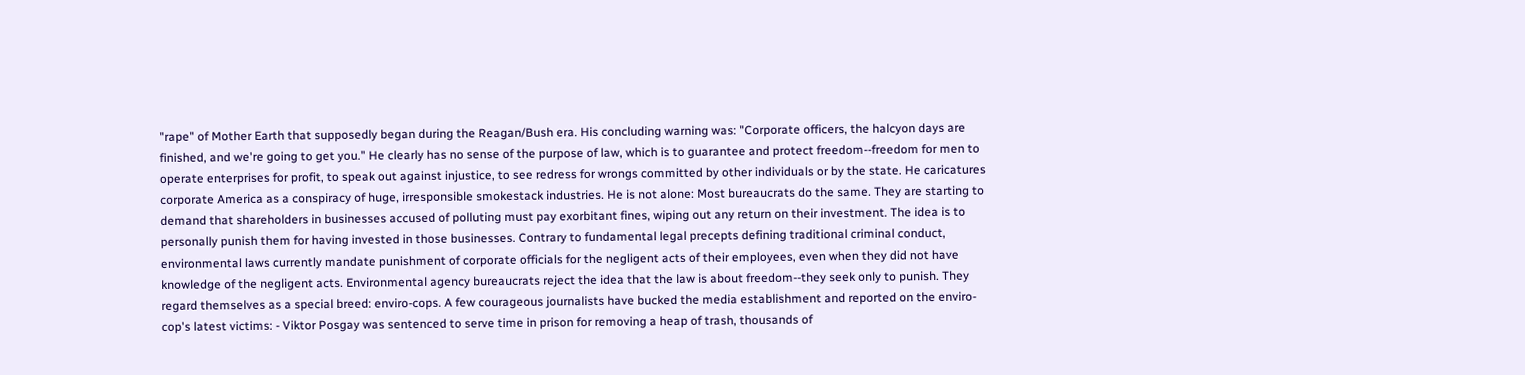"rape" of Mother Earth that supposedly began during the Reagan/Bush era. His concluding warning was: "Corporate officers, the halcyon days are finished, and we're going to get you." He clearly has no sense of the purpose of law, which is to guarantee and protect freedom--freedom for men to operate enterprises for profit, to speak out against injustice, to see redress for wrongs committed by other individuals or by the state. He caricatures corporate America as a conspiracy of huge, irresponsible smokestack industries. He is not alone: Most bureaucrats do the same. They are starting to demand that shareholders in businesses accused of polluting must pay exorbitant fines, wiping out any return on their investment. The idea is to personally punish them for having invested in those businesses. Contrary to fundamental legal precepts defining traditional criminal conduct, environmental laws currently mandate punishment of corporate officials for the negligent acts of their employees, even when they did not have knowledge of the negligent acts. Environmental agency bureaucrats reject the idea that the law is about freedom--they seek only to punish. They regard themselves as a special breed: enviro-cops. A few courageous journalists have bucked the media establishment and reported on the enviro- cop's latest victims: - Viktor Posgay was sentenced to serve time in prison for removing a heap of trash, thousands of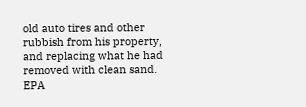old auto tires and other rubbish from his property, and replacing what he had removed with clean sand. EPA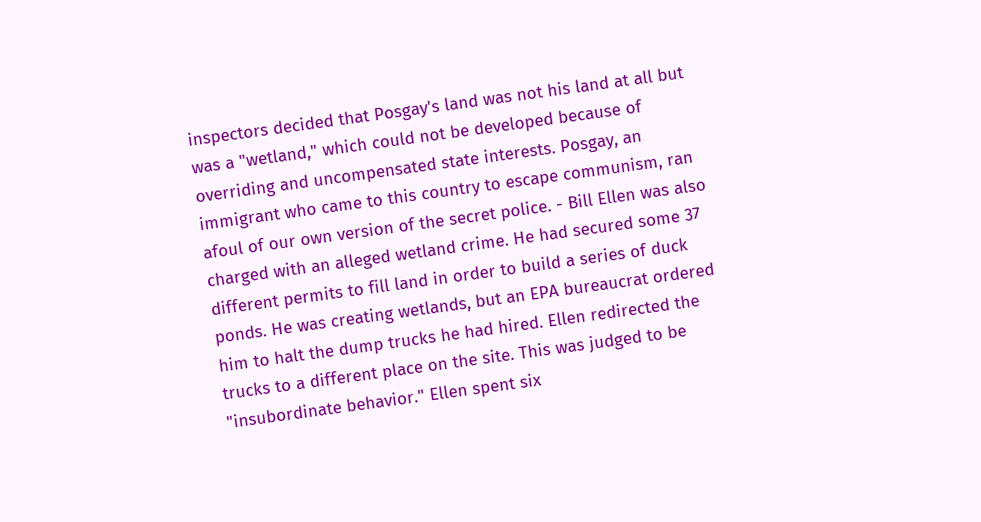inspectors decided that Posgay's land was not his land at all but was a "wetland," which could not be developed because of overriding and uncompensated state interests. Posgay, an immigrant who came to this country to escape communism, ran afoul of our own version of the secret police. - Bill Ellen was also charged with an alleged wetland crime. He had secured some 37 different permits to fill land in order to build a series of duck ponds. He was creating wetlands, but an EPA bureaucrat ordered him to halt the dump trucks he had hired. Ellen redirected the trucks to a different place on the site. This was judged to be "insubordinate behavior." Ellen spent six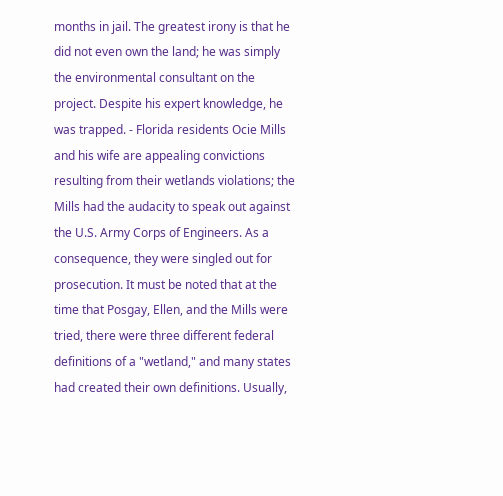months in jail. The greatest irony is that he did not even own the land; he was simply the environmental consultant on the project. Despite his expert knowledge, he was trapped. - Florida residents Ocie Mills and his wife are appealing convictions resulting from their wetlands violations; the Mills had the audacity to speak out against the U.S. Army Corps of Engineers. As a consequence, they were singled out for prosecution. It must be noted that at the time that Posgay, Ellen, and the Mills were tried, there were three different federal definitions of a "wetland," and many states had created their own definitions. Usually,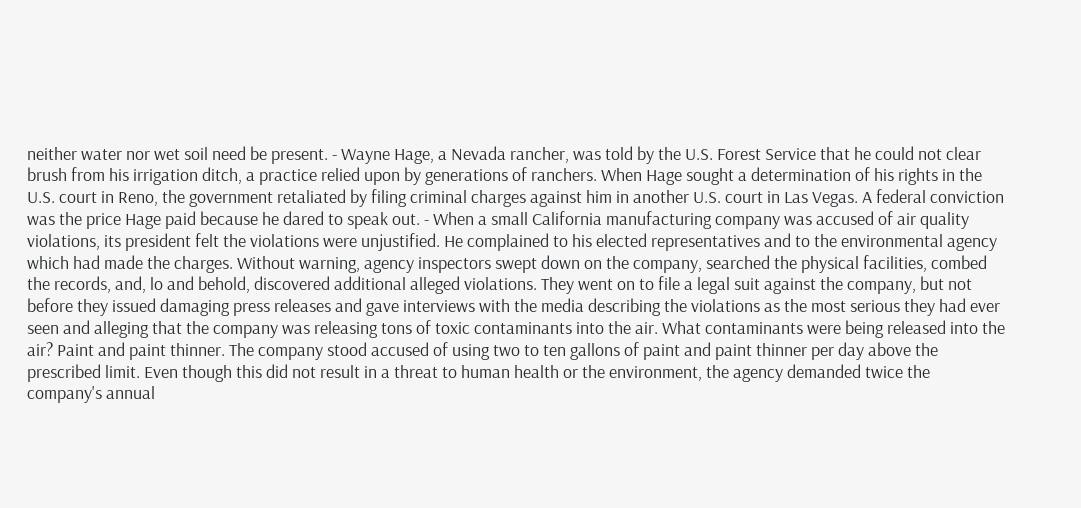neither water nor wet soil need be present. - Wayne Hage, a Nevada rancher, was told by the U.S. Forest Service that he could not clear brush from his irrigation ditch, a practice relied upon by generations of ranchers. When Hage sought a determination of his rights in the U.S. court in Reno, the government retaliated by filing criminal charges against him in another U.S. court in Las Vegas. A federal conviction was the price Hage paid because he dared to speak out. - When a small California manufacturing company was accused of air quality violations, its president felt the violations were unjustified. He complained to his elected representatives and to the environmental agency which had made the charges. Without warning, agency inspectors swept down on the company, searched the physical facilities, combed the records, and, lo and behold, discovered additional alleged violations. They went on to file a legal suit against the company, but not before they issued damaging press releases and gave interviews with the media describing the violations as the most serious they had ever seen and alleging that the company was releasing tons of toxic contaminants into the air. What contaminants were being released into the air? Paint and paint thinner. The company stood accused of using two to ten gallons of paint and paint thinner per day above the prescribed limit. Even though this did not result in a threat to human health or the environment, the agency demanded twice the company's annual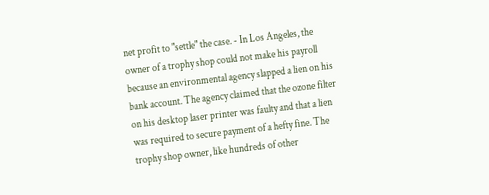net profit to "settle" the case. - In Los Angeles, the owner of a trophy shop could not make his payroll because an environmental agency slapped a lien on his bank account. The agency claimed that the ozone filter on his desktop laser printer was faulty and that a lien was required to secure payment of a hefty fine. The trophy shop owner, like hundreds of other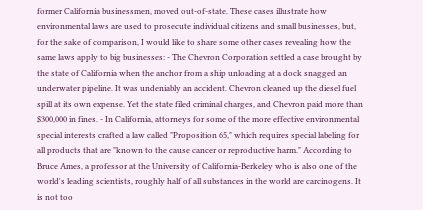former California businessmen, moved out-of-state. These cases illustrate how environmental laws are used to prosecute individual citizens and small businesses, but, for the sake of comparison, I would like to share some other cases revealing how the same laws apply to big businesses: - The Chevron Corporation settled a case brought by the state of California when the anchor from a ship unloading at a dock snagged an underwater pipeline. It was undeniably an accident. Chevron cleaned up the diesel fuel spill at its own expense. Yet the state filed criminal charges, and Chevron paid more than $300,000 in fines. - In California, attorneys for some of the more effective environmental special interests crafted a law called "Proposition 65," which requires special labeling for all products that are "known to the cause cancer or reproductive harm." According to Bruce Ames, a professor at the University of California-Berkeley who is also one of the world's leading scientists, roughly half of all substances in the world are carcinogens. It is not too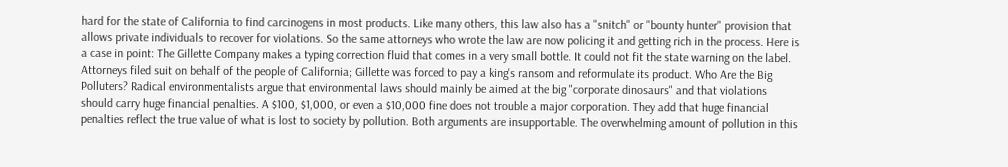hard for the state of California to find carcinogens in most products. Like many others, this law also has a "snitch" or "bounty hunter" provision that allows private individuals to recover for violations. So the same attorneys who wrote the law are now policing it and getting rich in the process. Here is a case in point: The Gillette Company makes a typing correction fluid that comes in a very small bottle. It could not fit the state warning on the label. Attorneys filed suit on behalf of the people of California; Gillette was forced to pay a king's ransom and reformulate its product. Who Are the Big Polluters? Radical environmentalists argue that environmental laws should mainly be aimed at the big "corporate dinosaurs" and that violations should carry huge financial penalties. A $100, $1,000, or even a $10,000 fine does not trouble a major corporation. They add that huge financial penalties reflect the true value of what is lost to society by pollution. Both arguments are insupportable. The overwhelming amount of pollution in this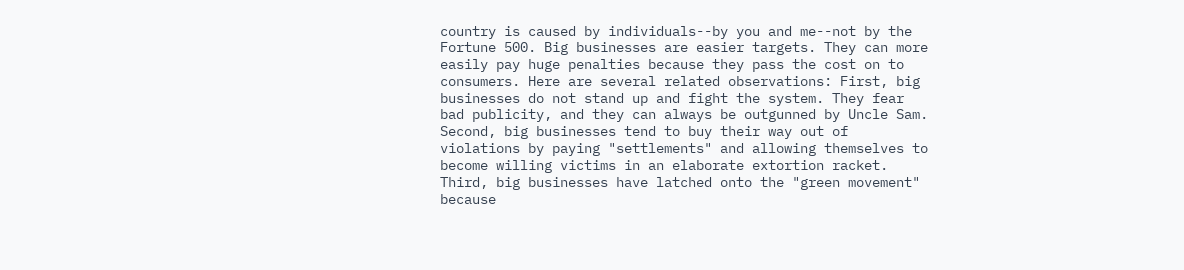country is caused by individuals--by you and me--not by the Fortune 500. Big businesses are easier targets. They can more easily pay huge penalties because they pass the cost on to consumers. Here are several related observations: First, big businesses do not stand up and fight the system. They fear bad publicity, and they can always be outgunned by Uncle Sam. Second, big businesses tend to buy their way out of violations by paying "settlements" and allowing themselves to become willing victims in an elaborate extortion racket. Third, big businesses have latched onto the "green movement" because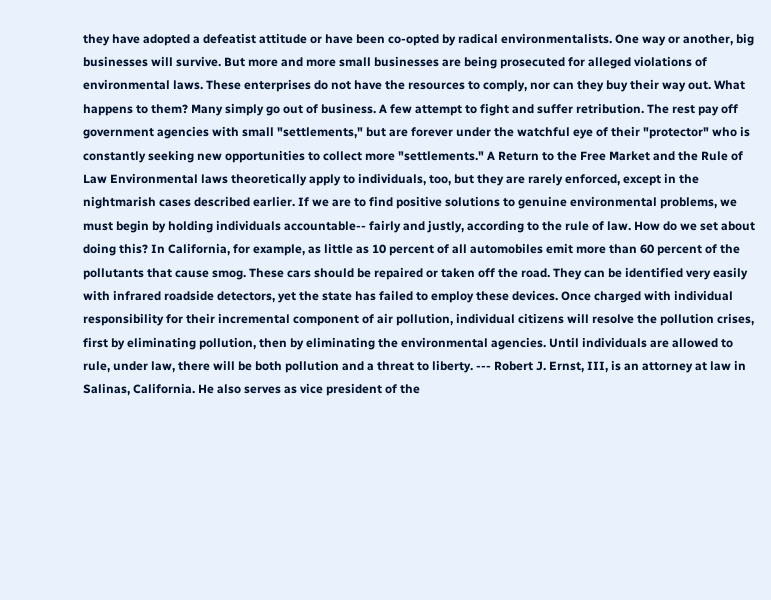they have adopted a defeatist attitude or have been co-opted by radical environmentalists. One way or another, big businesses will survive. But more and more small businesses are being prosecuted for alleged violations of environmental laws. These enterprises do not have the resources to comply, nor can they buy their way out. What happens to them? Many simply go out of business. A few attempt to fight and suffer retribution. The rest pay off government agencies with small "settlements," but are forever under the watchful eye of their "protector" who is constantly seeking new opportunities to collect more "settlements." A Return to the Free Market and the Rule of Law Environmental laws theoretically apply to individuals, too, but they are rarely enforced, except in the nightmarish cases described earlier. If we are to find positive solutions to genuine environmental problems, we must begin by holding individuals accountable-- fairly and justly, according to the rule of law. How do we set about doing this? In California, for example, as little as 10 percent of all automobiles emit more than 60 percent of the pollutants that cause smog. These cars should be repaired or taken off the road. They can be identified very easily with infrared roadside detectors, yet the state has failed to employ these devices. Once charged with individual responsibility for their incremental component of air pollution, individual citizens will resolve the pollution crises, first by eliminating pollution, then by eliminating the environmental agencies. Until individuals are allowed to rule, under law, there will be both pollution and a threat to liberty. --- Robert J. Ernst, III, is an attorney at law in Salinas, California. He also serves as vice president of the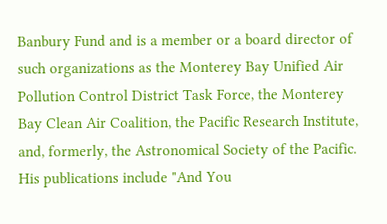Banbury Fund and is a member or a board director of such organizations as the Monterey Bay Unified Air Pollution Control District Task Force, the Monterey Bay Clean Air Coalition, the Pacific Research Institute, and, formerly, the Astronomical Society of the Pacific. His publications include "And You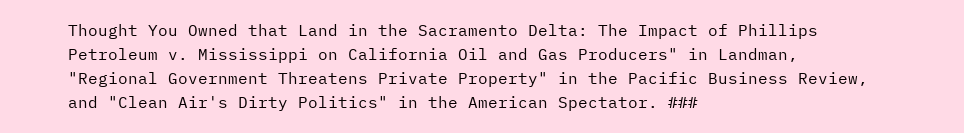Thought You Owned that Land in the Sacramento Delta: The Impact of Phillips Petroleum v. Mississippi on California Oil and Gas Producers" in Landman, "Regional Government Threatens Private Property" in the Pacific Business Review, and "Clean Air's Dirty Politics" in the American Spectator. ###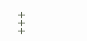+++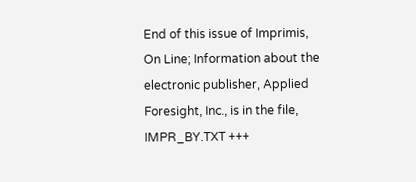End of this issue of Imprimis, On Line; Information about the electronic publisher, Applied Foresight, Inc., is in the file, IMPR_BY.TXT +++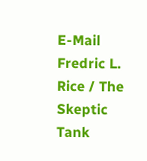E-Mail Fredric L. Rice / The Skeptic Tank